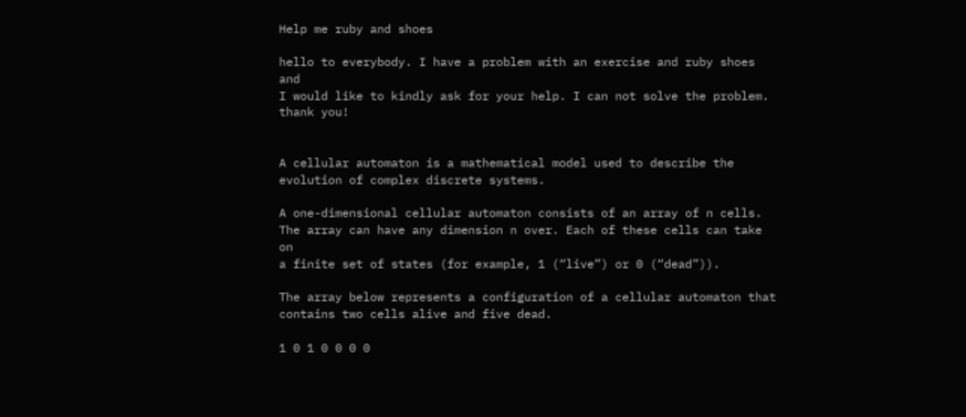Help me ruby and shoes

hello to everybody. I have a problem with an exercise and ruby shoes and
I would like to kindly ask for your help. I can not solve the problem.
thank you!


A cellular automaton is a mathematical model used to describe the
evolution of complex discrete systems.

A one-dimensional cellular automaton consists of an array of n cells.
The array can have any dimension n over. Each of these cells can take on
a finite set of states (for example, 1 (“live”) or 0 (“dead”)).

The array below represents a configuration of a cellular automaton that
contains two cells alive and five dead.

1 0 1 0 0 0 0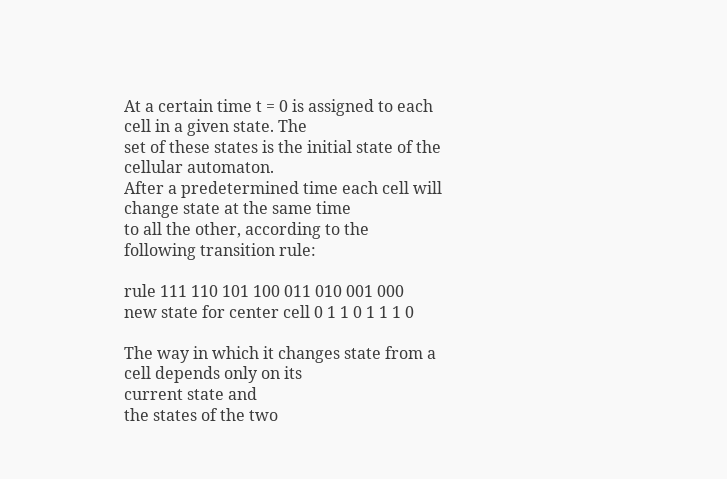At a certain time t = 0 is assigned to each cell in a given state. The
set of these states is the initial state of the cellular automaton.
After a predetermined time each cell will change state at the same time
to all the other, according to the following transition rule:

rule 111 110 101 100 011 010 001 000
new state for center cell 0 1 1 0 1 1 1 0

The way in which it changes state from a cell depends only on its
current state and
the states of the two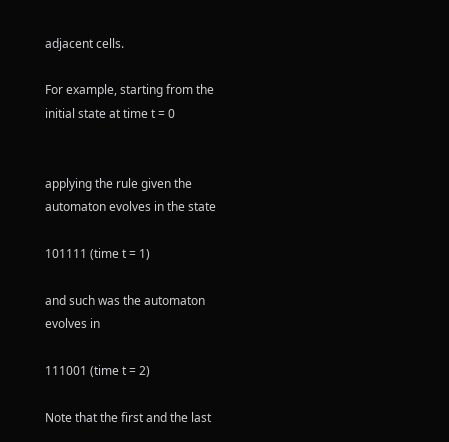adjacent cells.

For example, starting from the initial state at time t = 0


applying the rule given the automaton evolves in the state

101111 (time t = 1)

and such was the automaton evolves in

111001 (time t = 2)

Note that the first and the last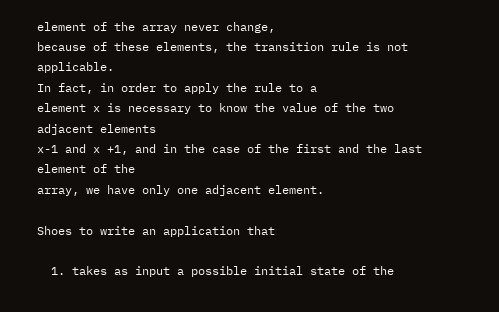element of the array never change,
because of these elements, the transition rule is not applicable.
In fact, in order to apply the rule to a
element x is necessary to know the value of the two adjacent elements
x-1 and x +1, and in the case of the first and the last element of the
array, we have only one adjacent element.

Shoes to write an application that

  1. takes as input a possible initial state of the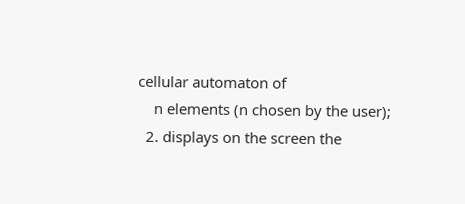cellular automaton of
    n elements (n chosen by the user);
  2. displays on the screen the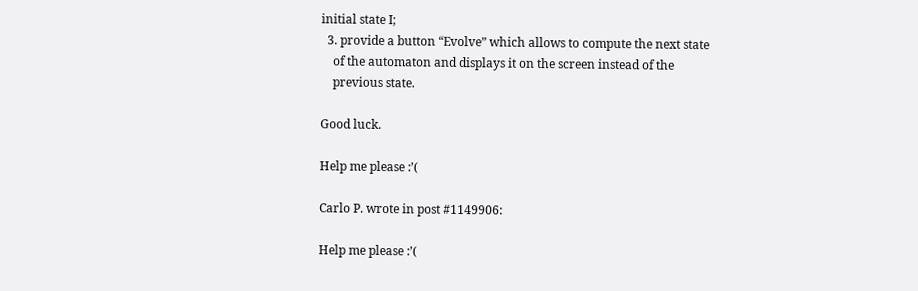initial state I;
  3. provide a button “Evolve” which allows to compute the next state
    of the automaton and displays it on the screen instead of the
    previous state.

Good luck.

Help me please :’(

Carlo P. wrote in post #1149906:

Help me please :’(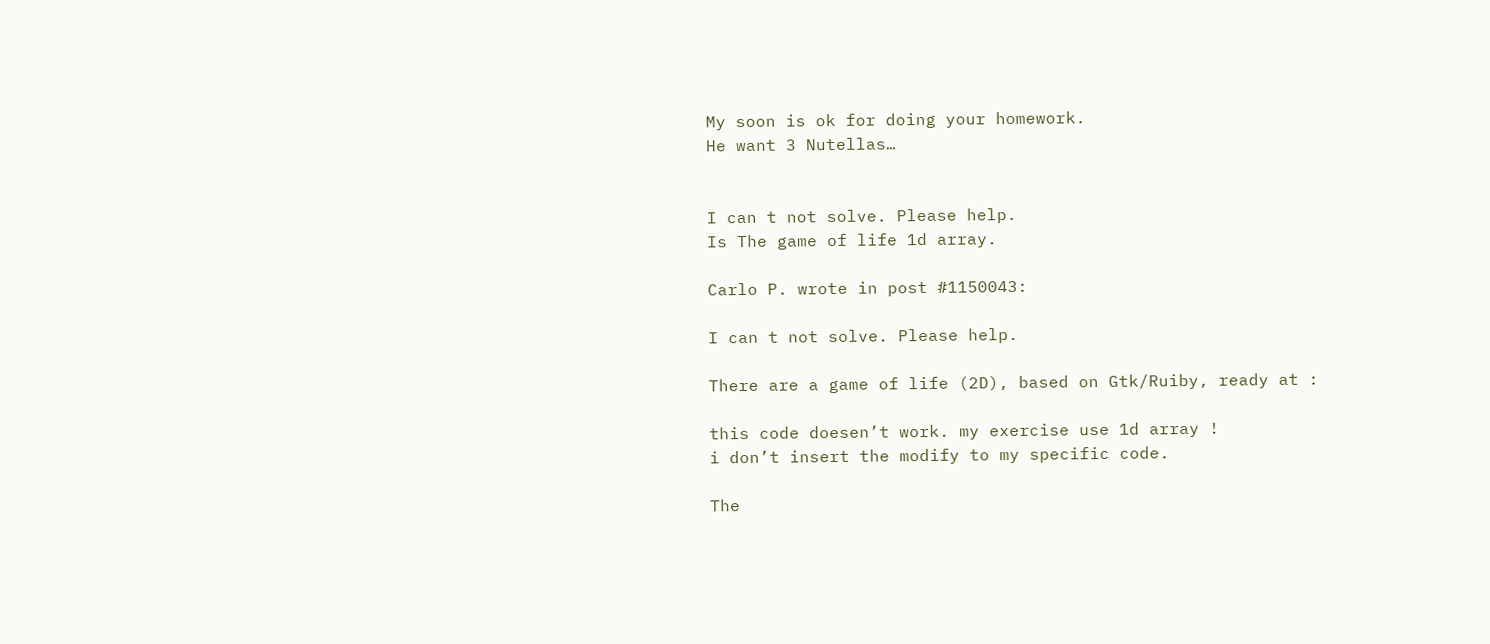My soon is ok for doing your homework.
He want 3 Nutellas…


I can t not solve. Please help.
Is The game of life 1d array.

Carlo P. wrote in post #1150043:

I can t not solve. Please help.

There are a game of life (2D), based on Gtk/Ruiby, ready at :

this code doesen’t work. my exercise use 1d array !
i don’t insert the modify to my specific code.

The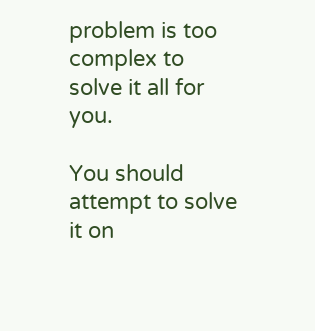problem is too complex to solve it all for you.

You should attempt to solve it on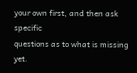your own first, and then ask specific
questions as to what is missing yet.